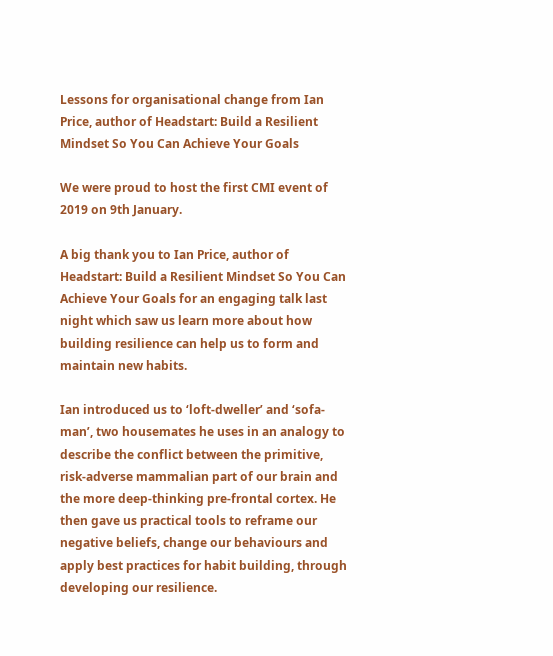Lessons for organisational change from Ian Price, author of Headstart: Build a Resilient Mindset So You Can Achieve Your Goals

We were proud to host the first CMI event of 2019 on 9th January.

A big thank you to Ian Price, author of Headstart: Build a Resilient Mindset So You Can Achieve Your Goals for an engaging talk last night which saw us learn more about how building resilience can help us to form and maintain new habits.

Ian introduced us to ‘loft-dweller’ and ‘sofa-man’, two housemates he uses in an analogy to describe the conflict between the primitive, risk-adverse mammalian part of our brain and the more deep-thinking pre-frontal cortex. He then gave us practical tools to reframe our negative beliefs, change our behaviours and apply best practices for habit building, through developing our resilience.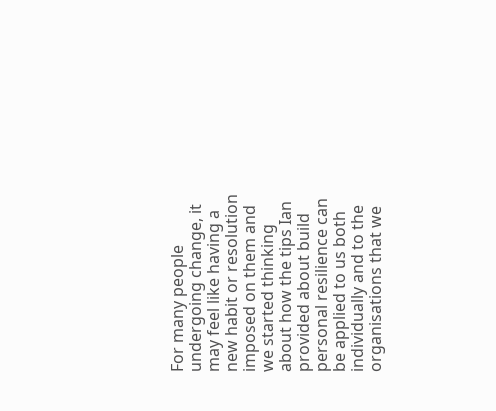For many people undergoing change, it may feel like having a new habit or resolution imposed on them and we started thinking about how the tips Ian provided about build personal resilience can be applied to us both individually and to the organisations that we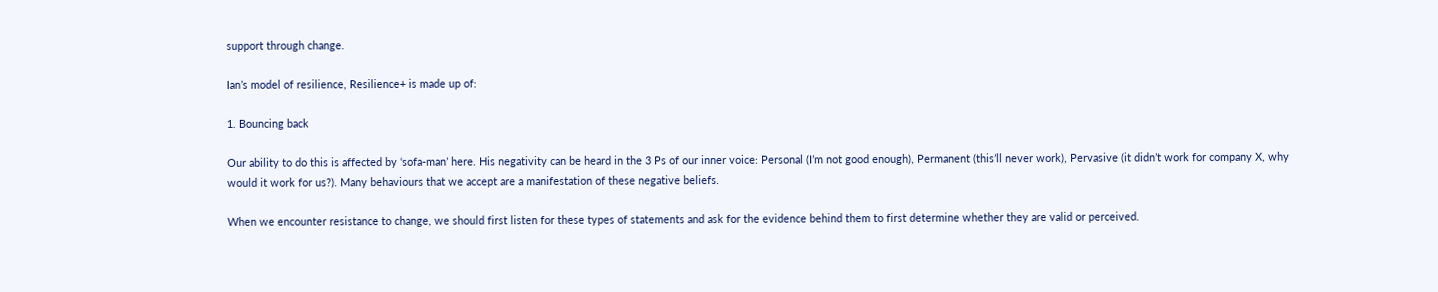support through change.

Ian’s model of resilience, Resilience+ is made up of:

1. Bouncing back

Our ability to do this is affected by ‘sofa-man’ here. His negativity can be heard in the 3 Ps of our inner voice: Personal (I’m not good enough), Permanent (this’ll never work), Pervasive (it didn’t work for company X, why would it work for us?). Many behaviours that we accept are a manifestation of these negative beliefs.

When we encounter resistance to change, we should first listen for these types of statements and ask for the evidence behind them to first determine whether they are valid or perceived.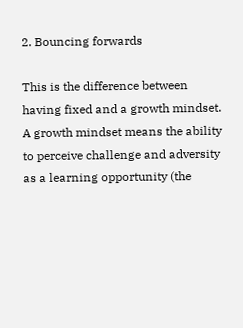2. Bouncing forwards

This is the difference between having fixed and a growth mindset. A growth mindset means the ability to perceive challenge and adversity as a learning opportunity (the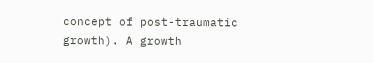concept of post-traumatic growth). A growth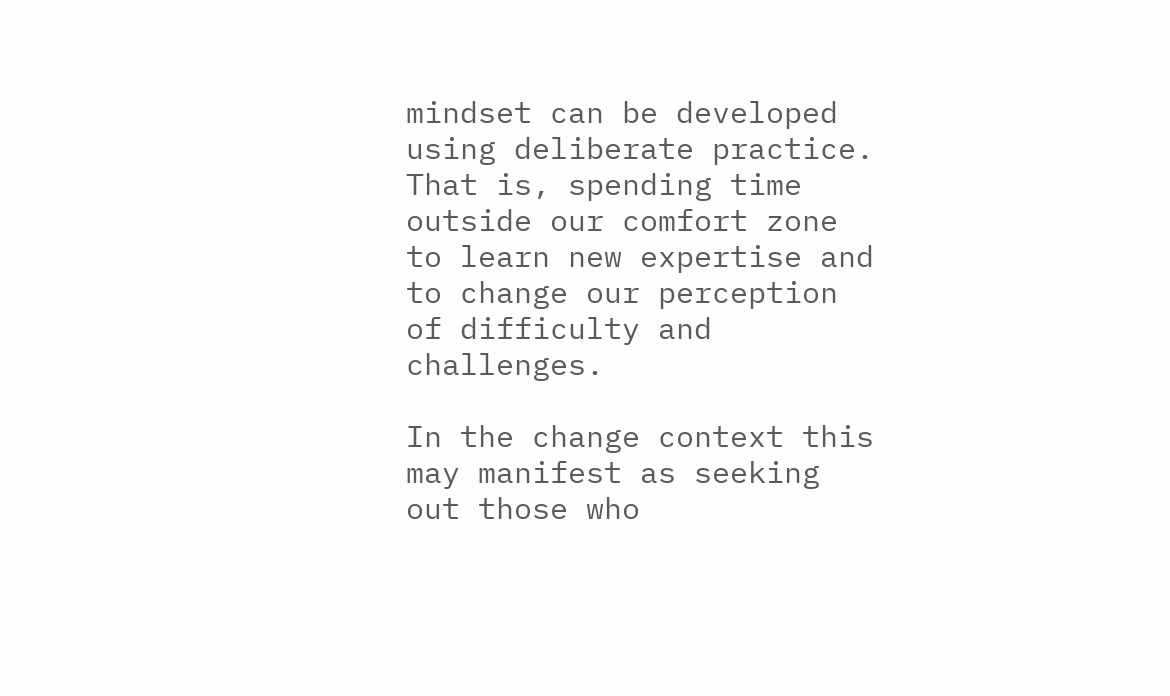mindset can be developed using deliberate practice. That is, spending time outside our comfort zone to learn new expertise and to change our perception of difficulty and challenges.

In the change context this may manifest as seeking out those who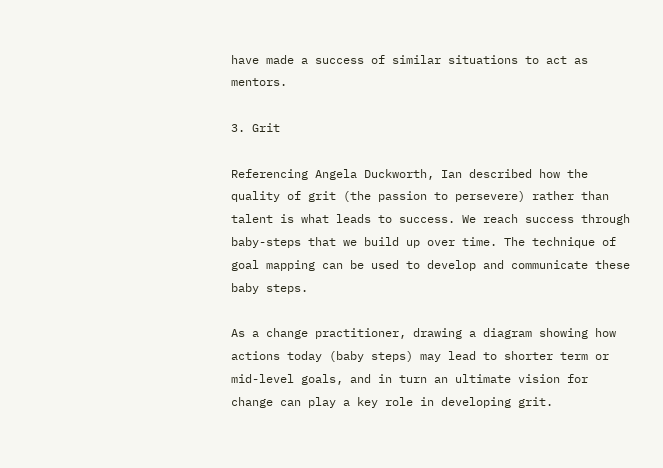have made a success of similar situations to act as mentors.

3. Grit

Referencing Angela Duckworth, Ian described how the quality of grit (the passion to persevere) rather than talent is what leads to success. We reach success through baby-steps that we build up over time. The technique of goal mapping can be used to develop and communicate these baby steps.

As a change practitioner, drawing a diagram showing how actions today (baby steps) may lead to shorter term or mid-level goals, and in turn an ultimate vision for change can play a key role in developing grit.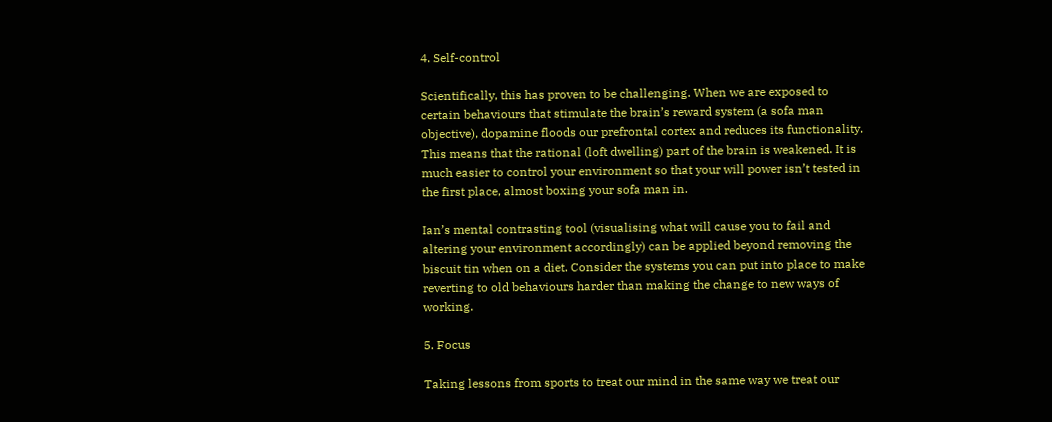4. Self-control

Scientifically, this has proven to be challenging. When we are exposed to certain behaviours that stimulate the brain’s reward system (a sofa man objective), dopamine floods our prefrontal cortex and reduces its functionality. This means that the rational (loft dwelling) part of the brain is weakened. It is much easier to control your environment so that your will power isn’t tested in the first place, almost boxing your sofa man in.

Ian’s mental contrasting tool (visualising what will cause you to fail and altering your environment accordingly) can be applied beyond removing the biscuit tin when on a diet. Consider the systems you can put into place to make reverting to old behaviours harder than making the change to new ways of working.

5. Focus

Taking lessons from sports to treat our mind in the same way we treat our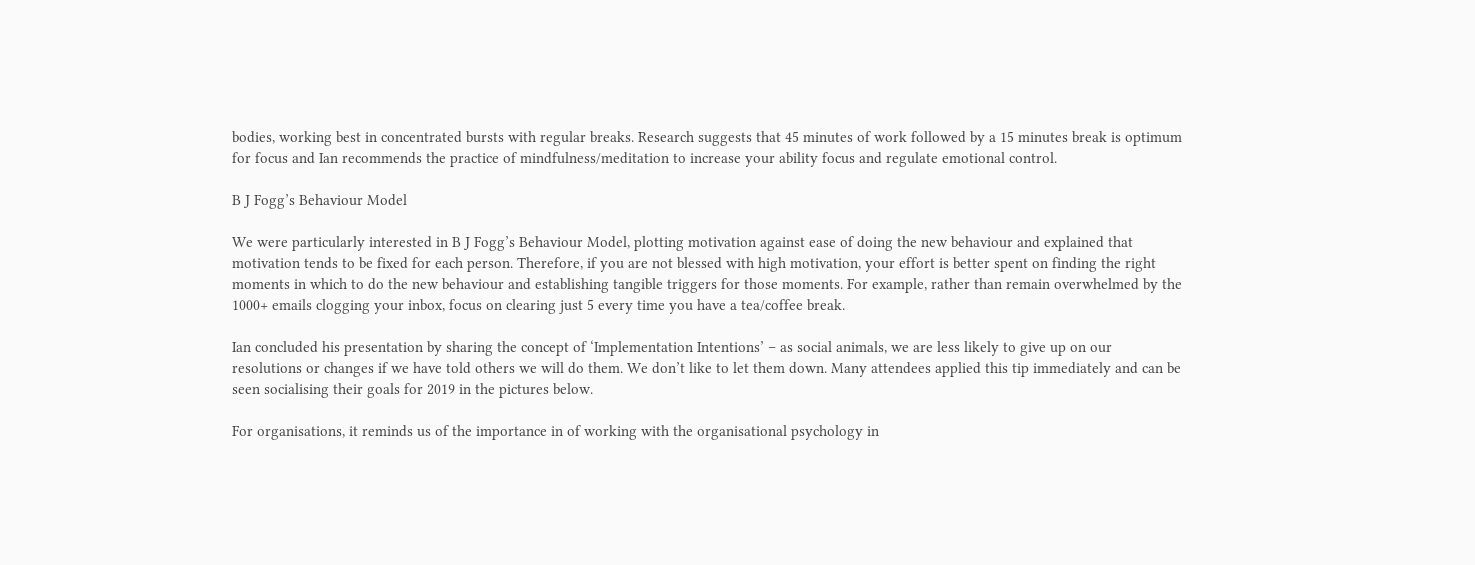bodies, working best in concentrated bursts with regular breaks. Research suggests that 45 minutes of work followed by a 15 minutes break is optimum for focus and Ian recommends the practice of mindfulness/meditation to increase your ability focus and regulate emotional control.

B J Fogg’s Behaviour Model

We were particularly interested in B J Fogg’s Behaviour Model, plotting motivation against ease of doing the new behaviour and explained that motivation tends to be fixed for each person. Therefore, if you are not blessed with high motivation, your effort is better spent on finding the right moments in which to do the new behaviour and establishing tangible triggers for those moments. For example, rather than remain overwhelmed by the 1000+ emails clogging your inbox, focus on clearing just 5 every time you have a tea/coffee break.

Ian concluded his presentation by sharing the concept of ‘Implementation Intentions’ – as social animals, we are less likely to give up on our resolutions or changes if we have told others we will do them. We don’t like to let them down. Many attendees applied this tip immediately and can be seen socialising their goals for 2019 in the pictures below.

For organisations, it reminds us of the importance in of working with the organisational psychology in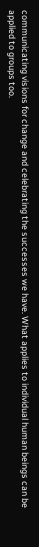communicating visions for change and celebrating the successes we have. What applies to individual human beings can be applied to groups too.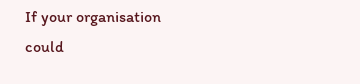If your organisation could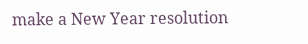make a New Year resolution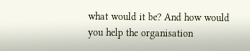what would it be? And how would you help the organisation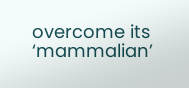overcome its ‘mammalian’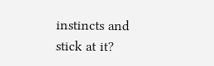instincts and stick at it?